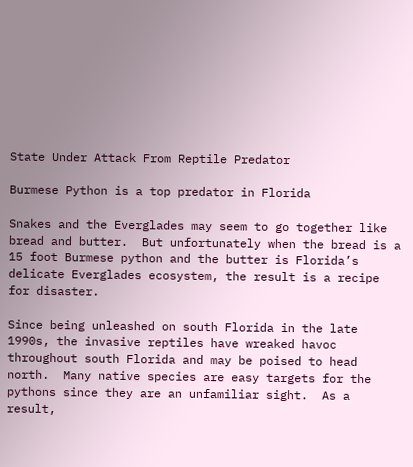State Under Attack From Reptile Predator

Burmese Python is a top predator in Florida

Snakes and the Everglades may seem to go together like bread and butter.  But unfortunately when the bread is a 15 foot Burmese python and the butter is Florida’s delicate Everglades ecosystem, the result is a recipe for disaster.

Since being unleashed on south Florida in the late 1990s, the invasive reptiles have wreaked havoc throughout south Florida and may be poised to head north.  Many native species are easy targets for the pythons since they are an unfamiliar sight.  As a result,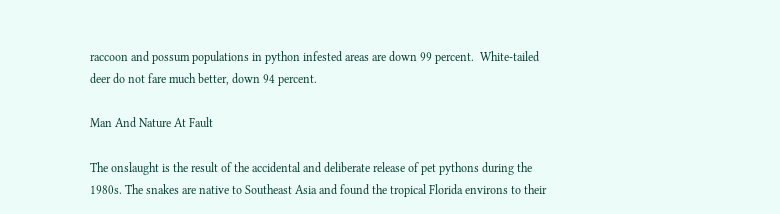raccoon and possum populations in python infested areas are down 99 percent.  White-tailed deer do not fare much better, down 94 percent.

Man And Nature At Fault

The onslaught is the result of the accidental and deliberate release of pet pythons during the 1980s. The snakes are native to Southeast Asia and found the tropical Florida environs to their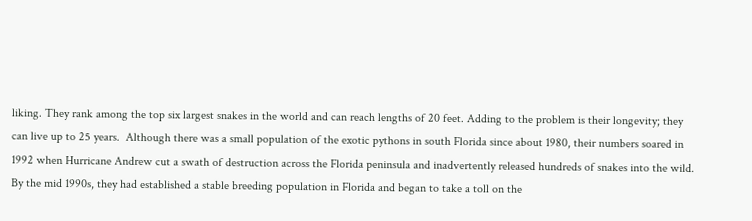liking. They rank among the top six largest snakes in the world and can reach lengths of 20 feet. Adding to the problem is their longevity; they can live up to 25 years.  Although there was a small population of the exotic pythons in south Florida since about 1980, their numbers soared in 1992 when Hurricane Andrew cut a swath of destruction across the Florida peninsula and inadvertently released hundreds of snakes into the wild.  By the mid 1990s, they had established a stable breeding population in Florida and began to take a toll on the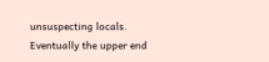unsuspecting locals.  Eventually the upper end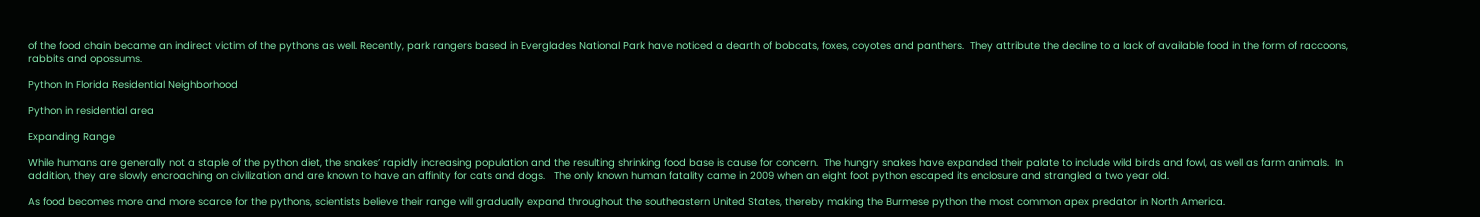of the food chain became an indirect victim of the pythons as well. Recently, park rangers based in Everglades National Park have noticed a dearth of bobcats, foxes, coyotes and panthers.  They attribute the decline to a lack of available food in the form of raccoons, rabbits and opossums.

Python In Florida Residential Neighborhood

Python in residential area

Expanding Range

While humans are generally not a staple of the python diet, the snakes’ rapidly increasing population and the resulting shrinking food base is cause for concern.  The hungry snakes have expanded their palate to include wild birds and fowl, as well as farm animals.  In addition, they are slowly encroaching on civilization and are known to have an affinity for cats and dogs.   The only known human fatality came in 2009 when an eight foot python escaped its enclosure and strangled a two year old.

As food becomes more and more scarce for the pythons, scientists believe their range will gradually expand throughout the southeastern United States, thereby making the Burmese python the most common apex predator in North America.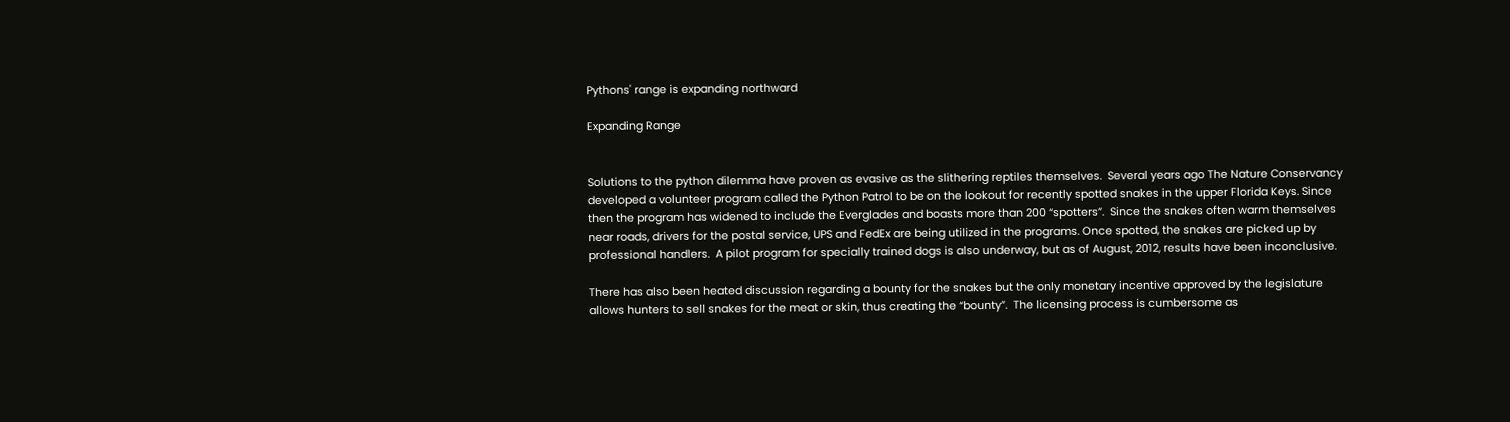Pythons' range is expanding northward

Expanding Range


Solutions to the python dilemma have proven as evasive as the slithering reptiles themselves.  Several years ago The Nature Conservancy developed a volunteer program called the Python Patrol to be on the lookout for recently spotted snakes in the upper Florida Keys. Since then the program has widened to include the Everglades and boasts more than 200 “spotters”.  Since the snakes often warm themselves near roads, drivers for the postal service, UPS and FedEx are being utilized in the programs. Once spotted, the snakes are picked up by professional handlers.  A pilot program for specially trained dogs is also underway, but as of August, 2012, results have been inconclusive.

There has also been heated discussion regarding a bounty for the snakes but the only monetary incentive approved by the legislature allows hunters to sell snakes for the meat or skin, thus creating the “bounty”.  The licensing process is cumbersome as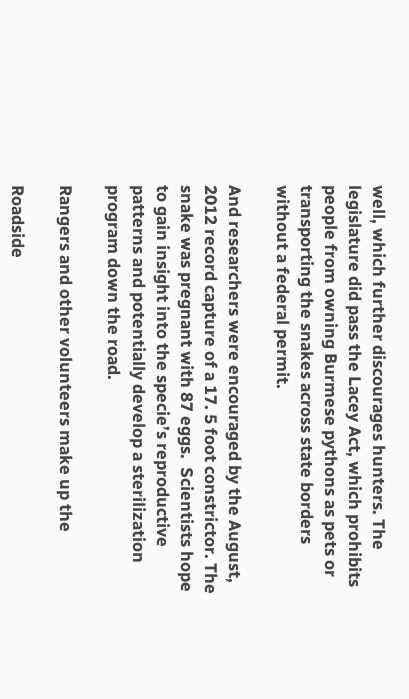well, which further discourages hunters. The legislature did pass the Lacey Act, which prohibits  people from owning Burmese pythons as pets or transporting the snakes across state borders without a federal permit.

And researchers were encouraged by the August, 2012 record capture of a 17. 5 foot constrictor. The snake was pregnant with 87 eggs.  Scientists hope to gain insight into the specie’s reproductive patterns and potentially develop a sterilization program down the road.

Rangers and other volunteers make up the

Roadside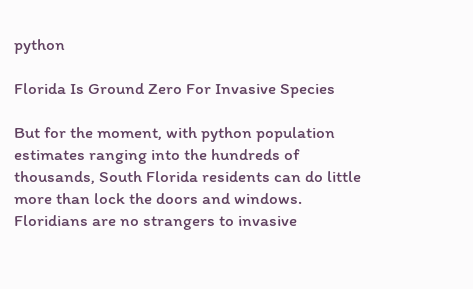python

Florida Is Ground Zero For Invasive Species

But for the moment, with python population estimates ranging into the hundreds of thousands, South Florida residents can do little more than lock the doors and windows.  Floridians are no strangers to invasive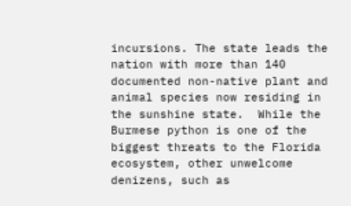incursions. The state leads the nation with more than 140 documented non-native plant and animal species now residing in the sunshine state.  While the Burmese python is one of the biggest threats to the Florida ecosystem, other unwelcome denizens, such as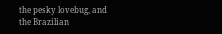the pesky lovebug, and the Brazilian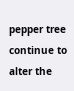pepper tree continue to alter the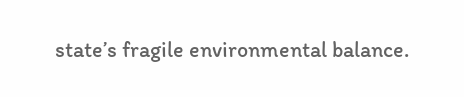state’s fragile environmental balance.